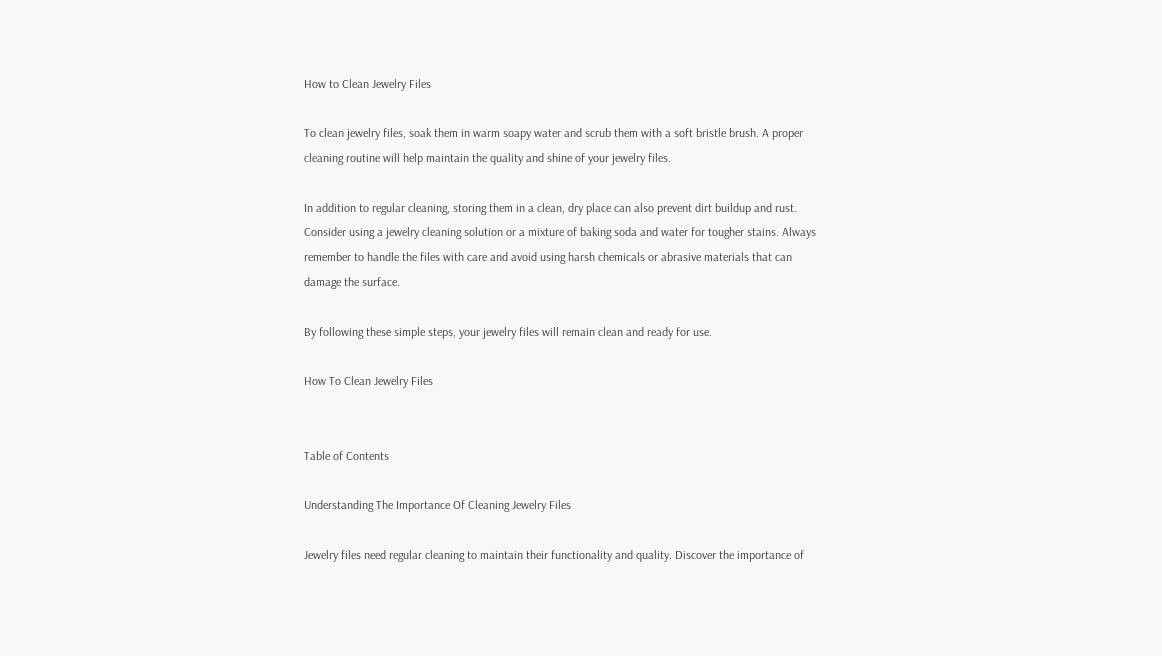How to Clean Jewelry Files

To clean jewelry files, soak them in warm soapy water and scrub them with a soft bristle brush. A proper cleaning routine will help maintain the quality and shine of your jewelry files.

In addition to regular cleaning, storing them in a clean, dry place can also prevent dirt buildup and rust. Consider using a jewelry cleaning solution or a mixture of baking soda and water for tougher stains. Always remember to handle the files with care and avoid using harsh chemicals or abrasive materials that can damage the surface.

By following these simple steps, your jewelry files will remain clean and ready for use.

How To Clean Jewelry Files


Table of Contents

Understanding The Importance Of Cleaning Jewelry Files

Jewelry files need regular cleaning to maintain their functionality and quality. Discover the importance of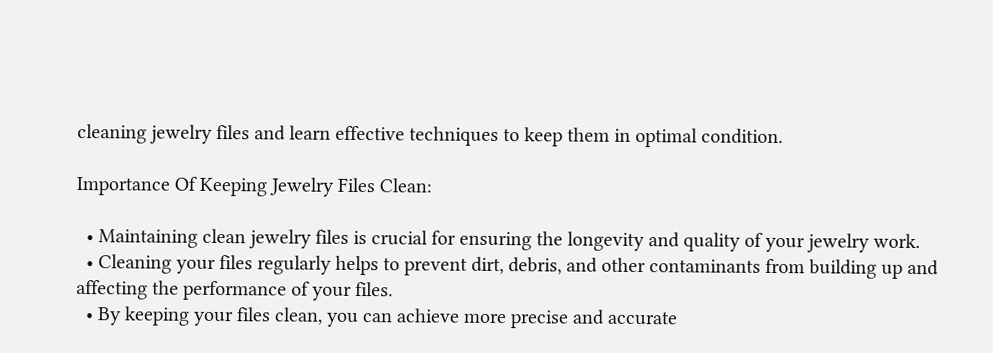cleaning jewelry files and learn effective techniques to keep them in optimal condition.

Importance Of Keeping Jewelry Files Clean:

  • Maintaining clean jewelry files is crucial for ensuring the longevity and quality of your jewelry work.
  • Cleaning your files regularly helps to prevent dirt, debris, and other contaminants from building up and affecting the performance of your files.
  • By keeping your files clean, you can achieve more precise and accurate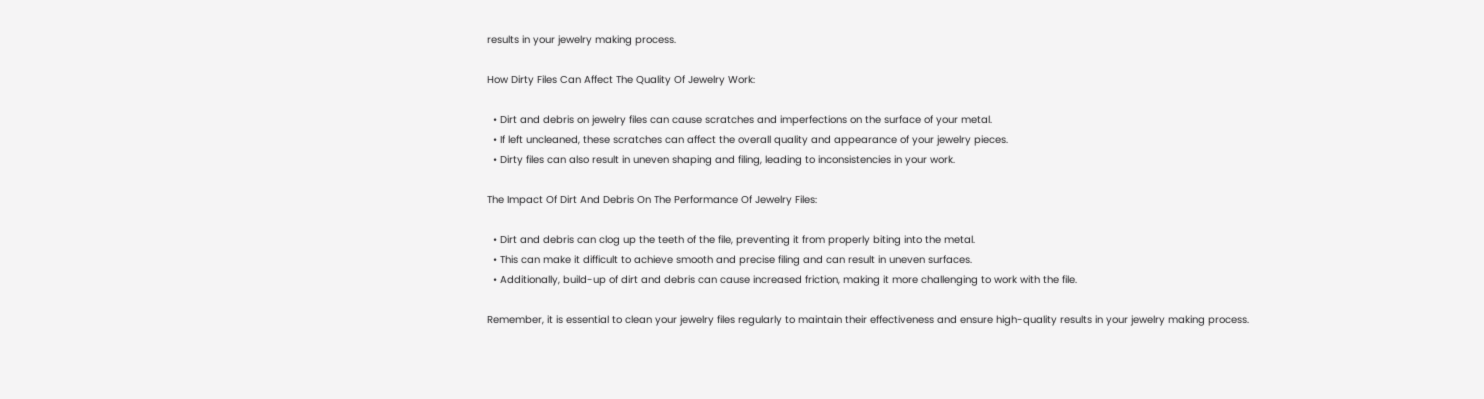results in your jewelry making process.

How Dirty Files Can Affect The Quality Of Jewelry Work:

  • Dirt and debris on jewelry files can cause scratches and imperfections on the surface of your metal.
  • If left uncleaned, these scratches can affect the overall quality and appearance of your jewelry pieces.
  • Dirty files can also result in uneven shaping and filing, leading to inconsistencies in your work.

The Impact Of Dirt And Debris On The Performance Of Jewelry Files:

  • Dirt and debris can clog up the teeth of the file, preventing it from properly biting into the metal.
  • This can make it difficult to achieve smooth and precise filing and can result in uneven surfaces.
  • Additionally, build-up of dirt and debris can cause increased friction, making it more challenging to work with the file.

Remember, it is essential to clean your jewelry files regularly to maintain their effectiveness and ensure high-quality results in your jewelry making process.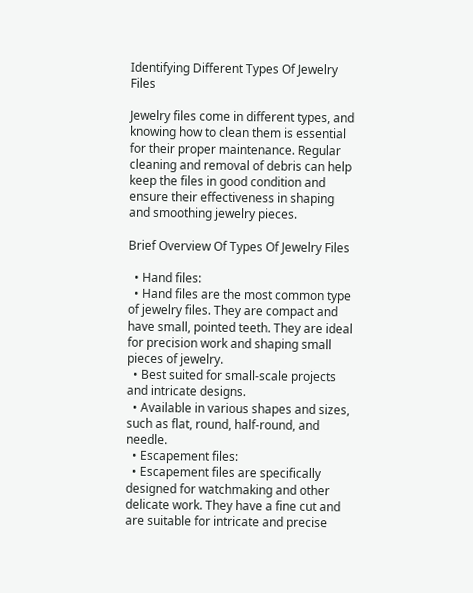Identifying Different Types Of Jewelry Files

Jewelry files come in different types, and knowing how to clean them is essential for their proper maintenance. Regular cleaning and removal of debris can help keep the files in good condition and ensure their effectiveness in shaping and smoothing jewelry pieces.

Brief Overview Of Types Of Jewelry Files

  • Hand files:
  • Hand files are the most common type of jewelry files. They are compact and have small, pointed teeth. They are ideal for precision work and shaping small pieces of jewelry.
  • Best suited for small-scale projects and intricate designs.
  • Available in various shapes and sizes, such as flat, round, half-round, and needle.
  • Escapement files:
  • Escapement files are specifically designed for watchmaking and other delicate work. They have a fine cut and are suitable for intricate and precise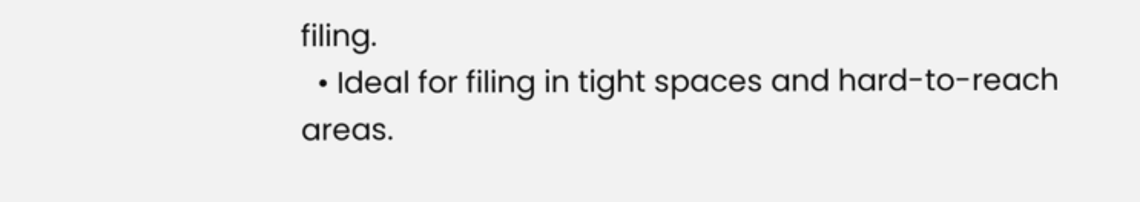filing.
  • Ideal for filing in tight spaces and hard-to-reach areas.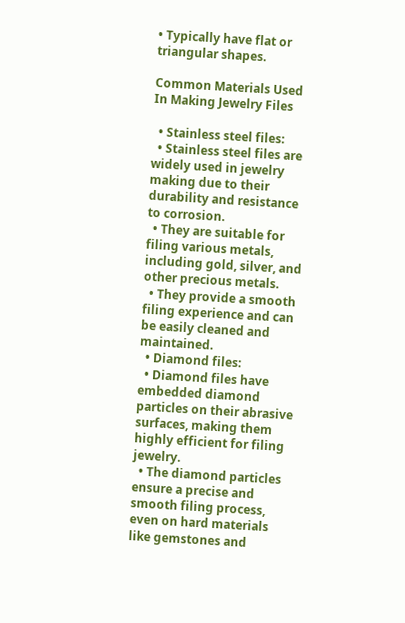• Typically have flat or triangular shapes.

Common Materials Used In Making Jewelry Files

  • Stainless steel files:
  • Stainless steel files are widely used in jewelry making due to their durability and resistance to corrosion.
  • They are suitable for filing various metals, including gold, silver, and other precious metals.
  • They provide a smooth filing experience and can be easily cleaned and maintained.
  • Diamond files:
  • Diamond files have embedded diamond particles on their abrasive surfaces, making them highly efficient for filing jewelry.
  • The diamond particles ensure a precise and smooth filing process, even on hard materials like gemstones and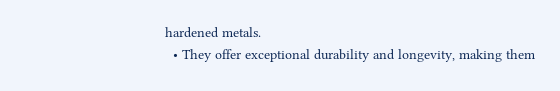hardened metals.
  • They offer exceptional durability and longevity, making them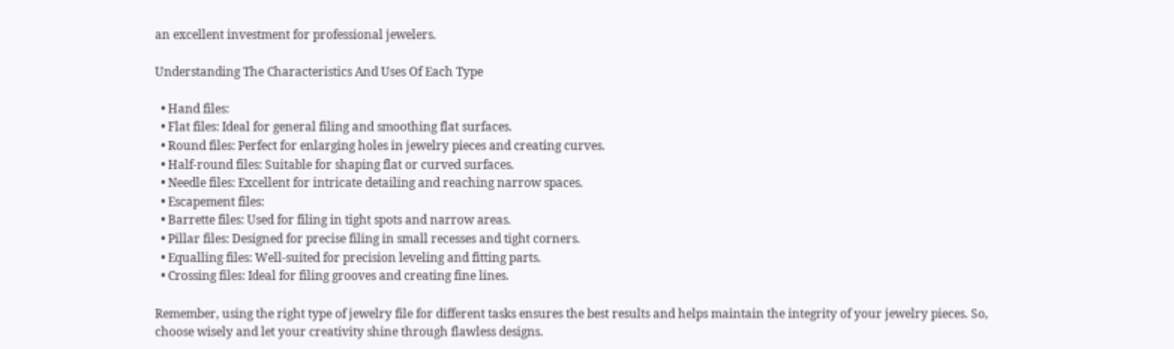an excellent investment for professional jewelers.

Understanding The Characteristics And Uses Of Each Type

  • Hand files:
  • Flat files: Ideal for general filing and smoothing flat surfaces.
  • Round files: Perfect for enlarging holes in jewelry pieces and creating curves.
  • Half-round files: Suitable for shaping flat or curved surfaces.
  • Needle files: Excellent for intricate detailing and reaching narrow spaces.
  • Escapement files:
  • Barrette files: Used for filing in tight spots and narrow areas.
  • Pillar files: Designed for precise filing in small recesses and tight corners.
  • Equalling files: Well-suited for precision leveling and fitting parts.
  • Crossing files: Ideal for filing grooves and creating fine lines.

Remember, using the right type of jewelry file for different tasks ensures the best results and helps maintain the integrity of your jewelry pieces. So, choose wisely and let your creativity shine through flawless designs.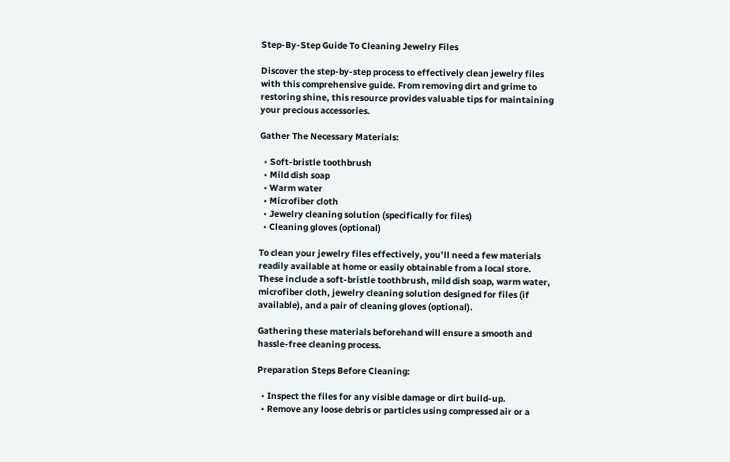Step-By-Step Guide To Cleaning Jewelry Files

Discover the step-by-step process to effectively clean jewelry files with this comprehensive guide. From removing dirt and grime to restoring shine, this resource provides valuable tips for maintaining your precious accessories.

Gather The Necessary Materials:

  • Soft-bristle toothbrush
  • Mild dish soap
  • Warm water
  • Microfiber cloth
  • Jewelry cleaning solution (specifically for files)
  • Cleaning gloves (optional)

To clean your jewelry files effectively, you’ll need a few materials readily available at home or easily obtainable from a local store. These include a soft-bristle toothbrush, mild dish soap, warm water, microfiber cloth, jewelry cleaning solution designed for files (if available), and a pair of cleaning gloves (optional).

Gathering these materials beforehand will ensure a smooth and hassle-free cleaning process.

Preparation Steps Before Cleaning:

  • Inspect the files for any visible damage or dirt build-up.
  • Remove any loose debris or particles using compressed air or a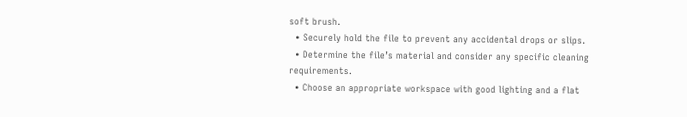soft brush.
  • Securely hold the file to prevent any accidental drops or slips.
  • Determine the file’s material and consider any specific cleaning requirements.
  • Choose an appropriate workspace with good lighting and a flat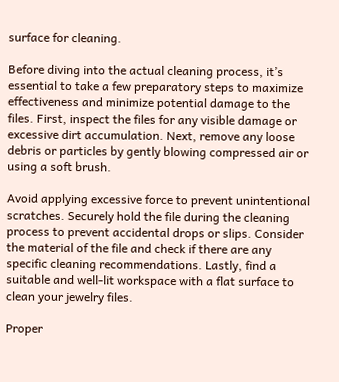surface for cleaning.

Before diving into the actual cleaning process, it’s essential to take a few preparatory steps to maximize effectiveness and minimize potential damage to the files. First, inspect the files for any visible damage or excessive dirt accumulation. Next, remove any loose debris or particles by gently blowing compressed air or using a soft brush.

Avoid applying excessive force to prevent unintentional scratches. Securely hold the file during the cleaning process to prevent accidental drops or slips. Consider the material of the file and check if there are any specific cleaning recommendations. Lastly, find a suitable and well-lit workspace with a flat surface to clean your jewelry files.

Proper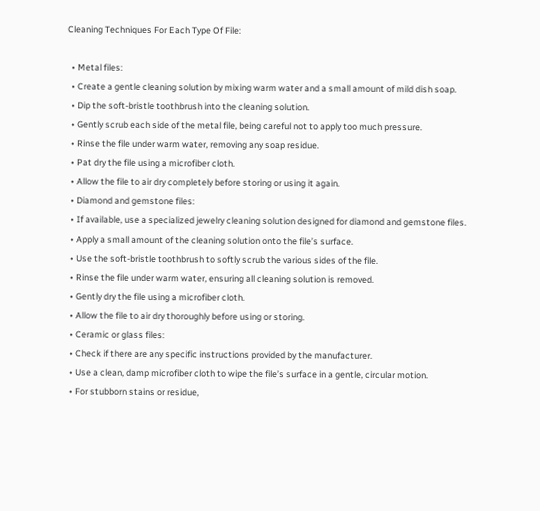Cleaning Techniques For Each Type Of File:

  • Metal files:
  • Create a gentle cleaning solution by mixing warm water and a small amount of mild dish soap.
  • Dip the soft-bristle toothbrush into the cleaning solution.
  • Gently scrub each side of the metal file, being careful not to apply too much pressure.
  • Rinse the file under warm water, removing any soap residue.
  • Pat dry the file using a microfiber cloth.
  • Allow the file to air dry completely before storing or using it again.
  • Diamond and gemstone files:
  • If available, use a specialized jewelry cleaning solution designed for diamond and gemstone files.
  • Apply a small amount of the cleaning solution onto the file’s surface.
  • Use the soft-bristle toothbrush to softly scrub the various sides of the file.
  • Rinse the file under warm water, ensuring all cleaning solution is removed.
  • Gently dry the file using a microfiber cloth.
  • Allow the file to air dry thoroughly before using or storing.
  • Ceramic or glass files:
  • Check if there are any specific instructions provided by the manufacturer.
  • Use a clean, damp microfiber cloth to wipe the file’s surface in a gentle, circular motion.
  • For stubborn stains or residue,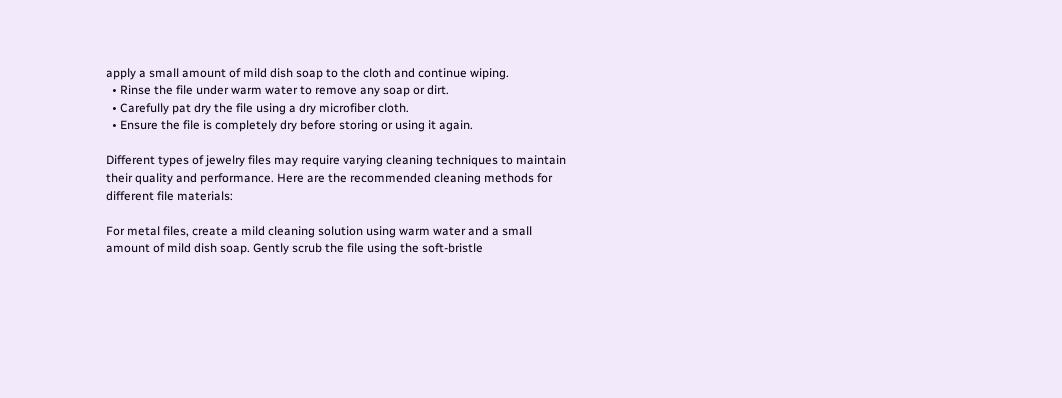apply a small amount of mild dish soap to the cloth and continue wiping.
  • Rinse the file under warm water to remove any soap or dirt.
  • Carefully pat dry the file using a dry microfiber cloth.
  • Ensure the file is completely dry before storing or using it again.

Different types of jewelry files may require varying cleaning techniques to maintain their quality and performance. Here are the recommended cleaning methods for different file materials:

For metal files, create a mild cleaning solution using warm water and a small amount of mild dish soap. Gently scrub the file using the soft-bristle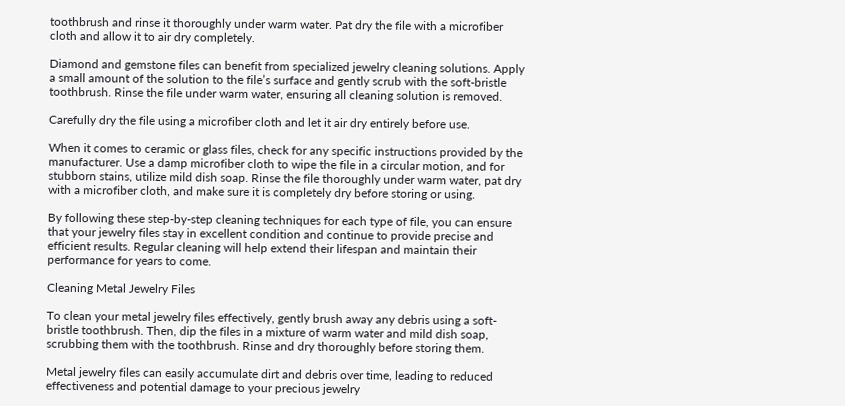toothbrush and rinse it thoroughly under warm water. Pat dry the file with a microfiber cloth and allow it to air dry completely.

Diamond and gemstone files can benefit from specialized jewelry cleaning solutions. Apply a small amount of the solution to the file’s surface and gently scrub with the soft-bristle toothbrush. Rinse the file under warm water, ensuring all cleaning solution is removed.

Carefully dry the file using a microfiber cloth and let it air dry entirely before use.

When it comes to ceramic or glass files, check for any specific instructions provided by the manufacturer. Use a damp microfiber cloth to wipe the file in a circular motion, and for stubborn stains, utilize mild dish soap. Rinse the file thoroughly under warm water, pat dry with a microfiber cloth, and make sure it is completely dry before storing or using.

By following these step-by-step cleaning techniques for each type of file, you can ensure that your jewelry files stay in excellent condition and continue to provide precise and efficient results. Regular cleaning will help extend their lifespan and maintain their performance for years to come.

Cleaning Metal Jewelry Files

To clean your metal jewelry files effectively, gently brush away any debris using a soft-bristle toothbrush. Then, dip the files in a mixture of warm water and mild dish soap, scrubbing them with the toothbrush. Rinse and dry thoroughly before storing them.

Metal jewelry files can easily accumulate dirt and debris over time, leading to reduced effectiveness and potential damage to your precious jewelry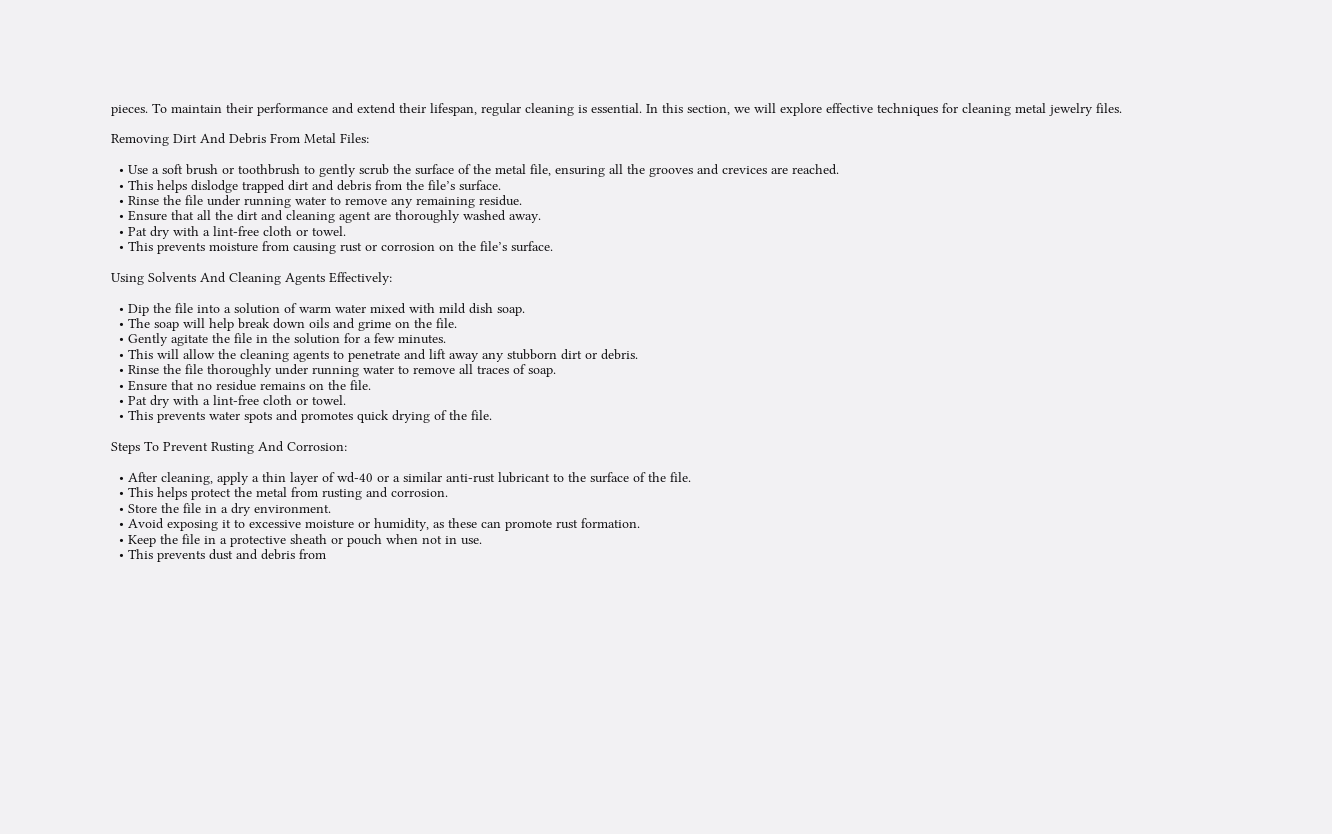pieces. To maintain their performance and extend their lifespan, regular cleaning is essential. In this section, we will explore effective techniques for cleaning metal jewelry files.

Removing Dirt And Debris From Metal Files:

  • Use a soft brush or toothbrush to gently scrub the surface of the metal file, ensuring all the grooves and crevices are reached.
  • This helps dislodge trapped dirt and debris from the file’s surface.
  • Rinse the file under running water to remove any remaining residue.
  • Ensure that all the dirt and cleaning agent are thoroughly washed away.
  • Pat dry with a lint-free cloth or towel.
  • This prevents moisture from causing rust or corrosion on the file’s surface.

Using Solvents And Cleaning Agents Effectively:

  • Dip the file into a solution of warm water mixed with mild dish soap.
  • The soap will help break down oils and grime on the file.
  • Gently agitate the file in the solution for a few minutes.
  • This will allow the cleaning agents to penetrate and lift away any stubborn dirt or debris.
  • Rinse the file thoroughly under running water to remove all traces of soap.
  • Ensure that no residue remains on the file.
  • Pat dry with a lint-free cloth or towel.
  • This prevents water spots and promotes quick drying of the file.

Steps To Prevent Rusting And Corrosion:

  • After cleaning, apply a thin layer of wd-40 or a similar anti-rust lubricant to the surface of the file.
  • This helps protect the metal from rusting and corrosion.
  • Store the file in a dry environment.
  • Avoid exposing it to excessive moisture or humidity, as these can promote rust formation.
  • Keep the file in a protective sheath or pouch when not in use.
  • This prevents dust and debris from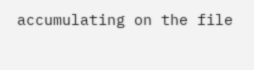accumulating on the file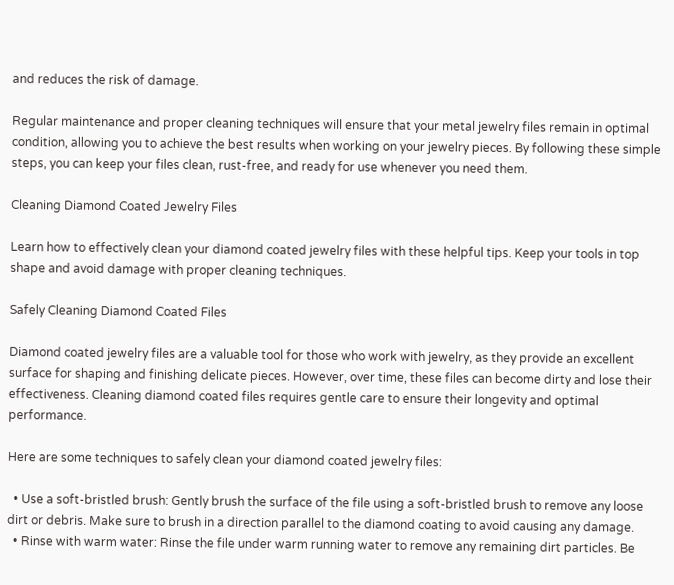and reduces the risk of damage.

Regular maintenance and proper cleaning techniques will ensure that your metal jewelry files remain in optimal condition, allowing you to achieve the best results when working on your jewelry pieces. By following these simple steps, you can keep your files clean, rust-free, and ready for use whenever you need them.

Cleaning Diamond Coated Jewelry Files

Learn how to effectively clean your diamond coated jewelry files with these helpful tips. Keep your tools in top shape and avoid damage with proper cleaning techniques.

Safely Cleaning Diamond Coated Files

Diamond coated jewelry files are a valuable tool for those who work with jewelry, as they provide an excellent surface for shaping and finishing delicate pieces. However, over time, these files can become dirty and lose their effectiveness. Cleaning diamond coated files requires gentle care to ensure their longevity and optimal performance.

Here are some techniques to safely clean your diamond coated jewelry files:

  • Use a soft-bristled brush: Gently brush the surface of the file using a soft-bristled brush to remove any loose dirt or debris. Make sure to brush in a direction parallel to the diamond coating to avoid causing any damage.
  • Rinse with warm water: Rinse the file under warm running water to remove any remaining dirt particles. Be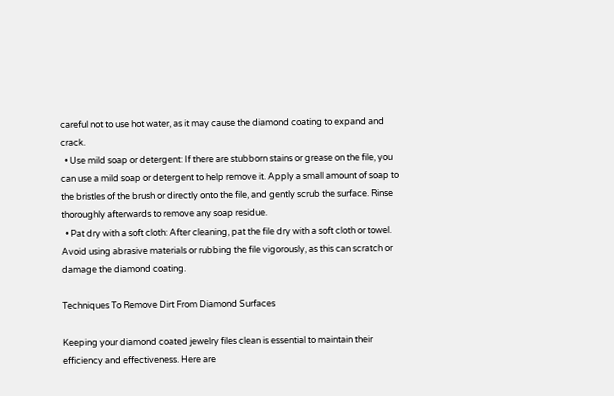careful not to use hot water, as it may cause the diamond coating to expand and crack.
  • Use mild soap or detergent: If there are stubborn stains or grease on the file, you can use a mild soap or detergent to help remove it. Apply a small amount of soap to the bristles of the brush or directly onto the file, and gently scrub the surface. Rinse thoroughly afterwards to remove any soap residue.
  • Pat dry with a soft cloth: After cleaning, pat the file dry with a soft cloth or towel. Avoid using abrasive materials or rubbing the file vigorously, as this can scratch or damage the diamond coating.

Techniques To Remove Dirt From Diamond Surfaces

Keeping your diamond coated jewelry files clean is essential to maintain their efficiency and effectiveness. Here are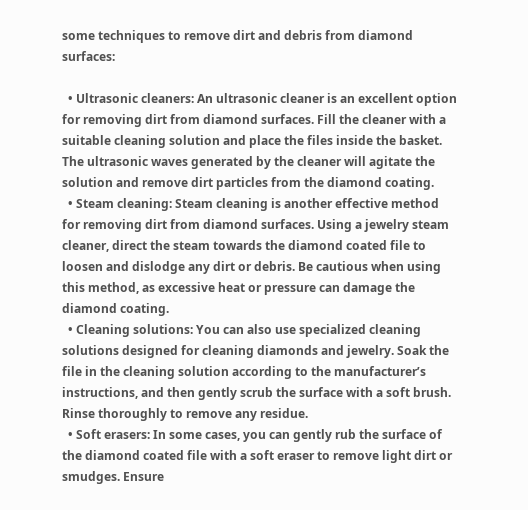some techniques to remove dirt and debris from diamond surfaces:

  • Ultrasonic cleaners: An ultrasonic cleaner is an excellent option for removing dirt from diamond surfaces. Fill the cleaner with a suitable cleaning solution and place the files inside the basket. The ultrasonic waves generated by the cleaner will agitate the solution and remove dirt particles from the diamond coating.
  • Steam cleaning: Steam cleaning is another effective method for removing dirt from diamond surfaces. Using a jewelry steam cleaner, direct the steam towards the diamond coated file to loosen and dislodge any dirt or debris. Be cautious when using this method, as excessive heat or pressure can damage the diamond coating.
  • Cleaning solutions: You can also use specialized cleaning solutions designed for cleaning diamonds and jewelry. Soak the file in the cleaning solution according to the manufacturer’s instructions, and then gently scrub the surface with a soft brush. Rinse thoroughly to remove any residue.
  • Soft erasers: In some cases, you can gently rub the surface of the diamond coated file with a soft eraser to remove light dirt or smudges. Ensure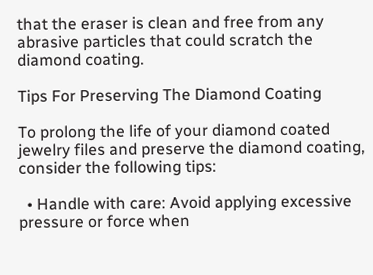that the eraser is clean and free from any abrasive particles that could scratch the diamond coating.

Tips For Preserving The Diamond Coating

To prolong the life of your diamond coated jewelry files and preserve the diamond coating, consider the following tips:

  • Handle with care: Avoid applying excessive pressure or force when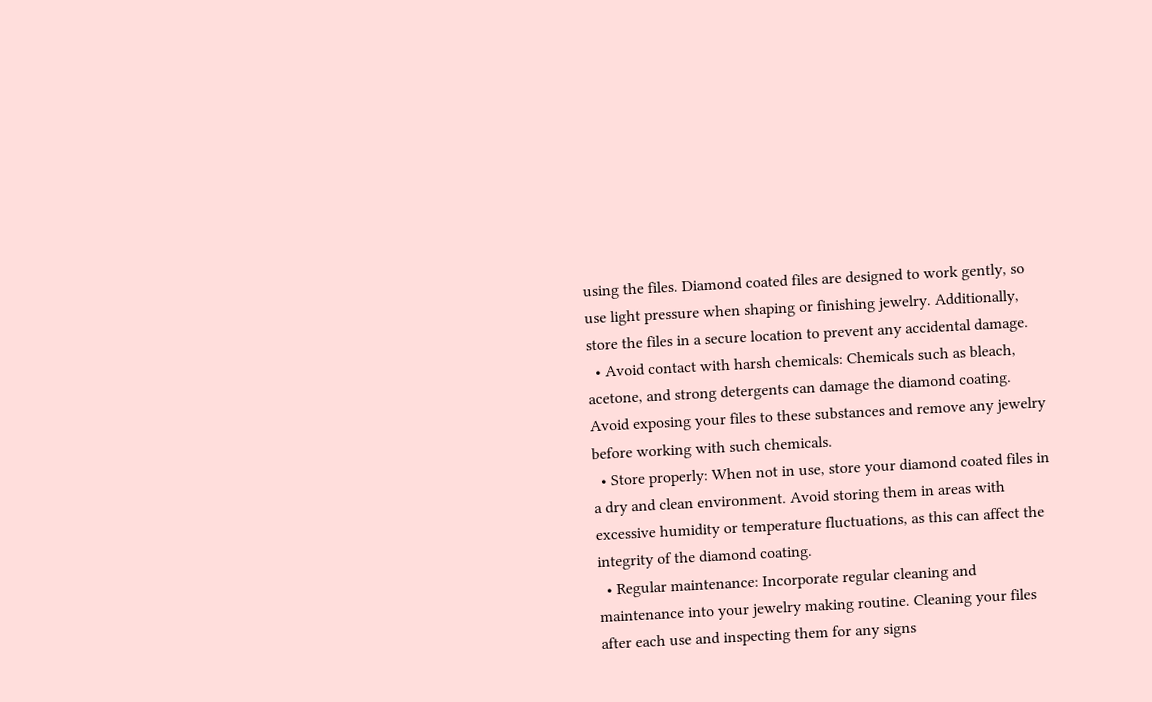using the files. Diamond coated files are designed to work gently, so use light pressure when shaping or finishing jewelry. Additionally, store the files in a secure location to prevent any accidental damage.
  • Avoid contact with harsh chemicals: Chemicals such as bleach, acetone, and strong detergents can damage the diamond coating. Avoid exposing your files to these substances and remove any jewelry before working with such chemicals.
  • Store properly: When not in use, store your diamond coated files in a dry and clean environment. Avoid storing them in areas with excessive humidity or temperature fluctuations, as this can affect the integrity of the diamond coating.
  • Regular maintenance: Incorporate regular cleaning and maintenance into your jewelry making routine. Cleaning your files after each use and inspecting them for any signs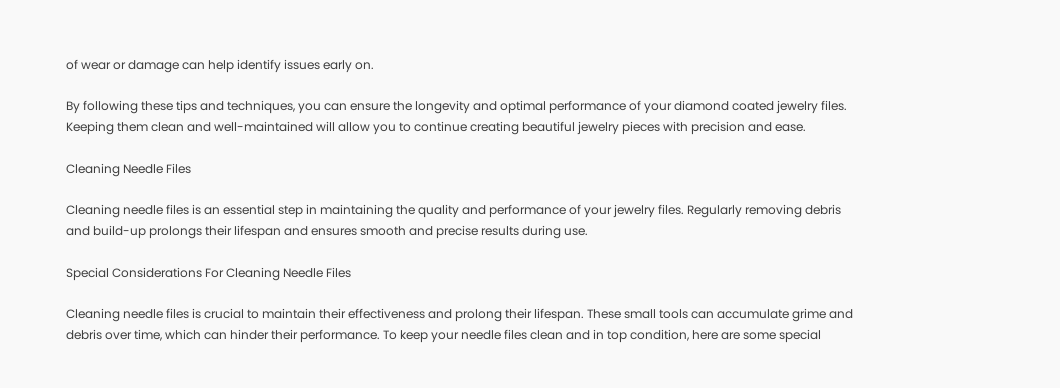of wear or damage can help identify issues early on.

By following these tips and techniques, you can ensure the longevity and optimal performance of your diamond coated jewelry files. Keeping them clean and well-maintained will allow you to continue creating beautiful jewelry pieces with precision and ease.

Cleaning Needle Files

Cleaning needle files is an essential step in maintaining the quality and performance of your jewelry files. Regularly removing debris and build-up prolongs their lifespan and ensures smooth and precise results during use.

Special Considerations For Cleaning Needle Files

Cleaning needle files is crucial to maintain their effectiveness and prolong their lifespan. These small tools can accumulate grime and debris over time, which can hinder their performance. To keep your needle files clean and in top condition, here are some special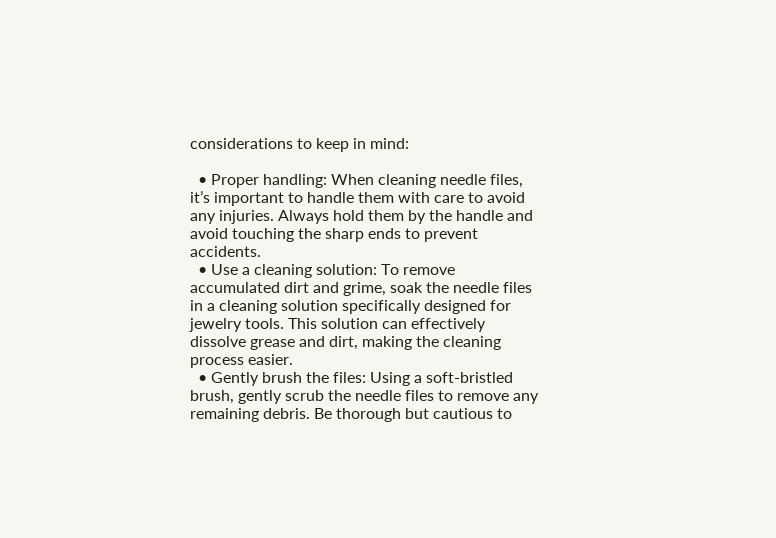considerations to keep in mind:

  • Proper handling: When cleaning needle files, it’s important to handle them with care to avoid any injuries. Always hold them by the handle and avoid touching the sharp ends to prevent accidents.
  • Use a cleaning solution: To remove accumulated dirt and grime, soak the needle files in a cleaning solution specifically designed for jewelry tools. This solution can effectively dissolve grease and dirt, making the cleaning process easier.
  • Gently brush the files: Using a soft-bristled brush, gently scrub the needle files to remove any remaining debris. Be thorough but cautious to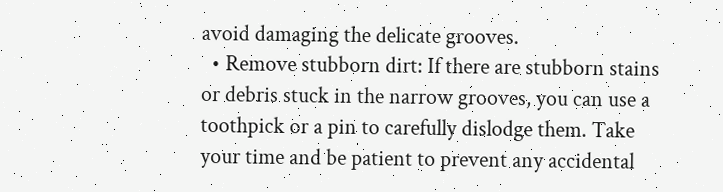avoid damaging the delicate grooves.
  • Remove stubborn dirt: If there are stubborn stains or debris stuck in the narrow grooves, you can use a toothpick or a pin to carefully dislodge them. Take your time and be patient to prevent any accidental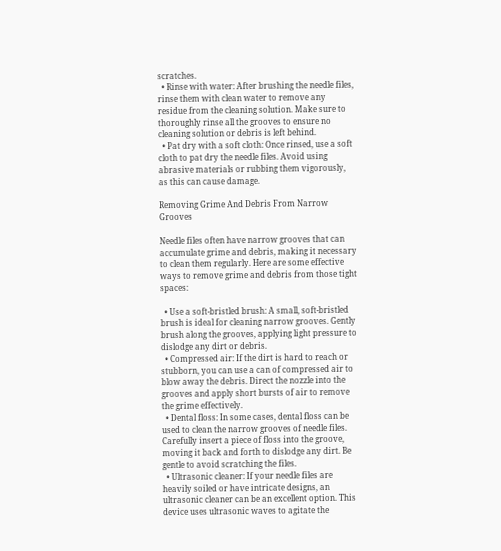scratches.
  • Rinse with water: After brushing the needle files, rinse them with clean water to remove any residue from the cleaning solution. Make sure to thoroughly rinse all the grooves to ensure no cleaning solution or debris is left behind.
  • Pat dry with a soft cloth: Once rinsed, use a soft cloth to pat dry the needle files. Avoid using abrasive materials or rubbing them vigorously, as this can cause damage.

Removing Grime And Debris From Narrow Grooves

Needle files often have narrow grooves that can accumulate grime and debris, making it necessary to clean them regularly. Here are some effective ways to remove grime and debris from those tight spaces:

  • Use a soft-bristled brush: A small, soft-bristled brush is ideal for cleaning narrow grooves. Gently brush along the grooves, applying light pressure to dislodge any dirt or debris.
  • Compressed air: If the dirt is hard to reach or stubborn, you can use a can of compressed air to blow away the debris. Direct the nozzle into the grooves and apply short bursts of air to remove the grime effectively.
  • Dental floss: In some cases, dental floss can be used to clean the narrow grooves of needle files. Carefully insert a piece of floss into the groove, moving it back and forth to dislodge any dirt. Be gentle to avoid scratching the files.
  • Ultrasonic cleaner: If your needle files are heavily soiled or have intricate designs, an ultrasonic cleaner can be an excellent option. This device uses ultrasonic waves to agitate the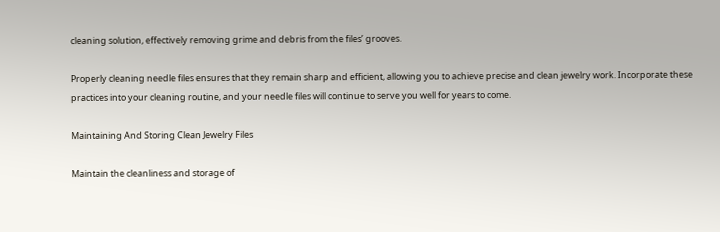cleaning solution, effectively removing grime and debris from the files’ grooves.

Properly cleaning needle files ensures that they remain sharp and efficient, allowing you to achieve precise and clean jewelry work. Incorporate these practices into your cleaning routine, and your needle files will continue to serve you well for years to come.

Maintaining And Storing Clean Jewelry Files

Maintain the cleanliness and storage of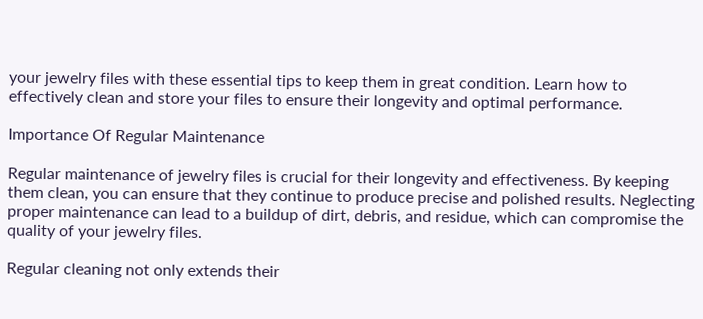your jewelry files with these essential tips to keep them in great condition. Learn how to effectively clean and store your files to ensure their longevity and optimal performance.

Importance Of Regular Maintenance

Regular maintenance of jewelry files is crucial for their longevity and effectiveness. By keeping them clean, you can ensure that they continue to produce precise and polished results. Neglecting proper maintenance can lead to a buildup of dirt, debris, and residue, which can compromise the quality of your jewelry files.

Regular cleaning not only extends their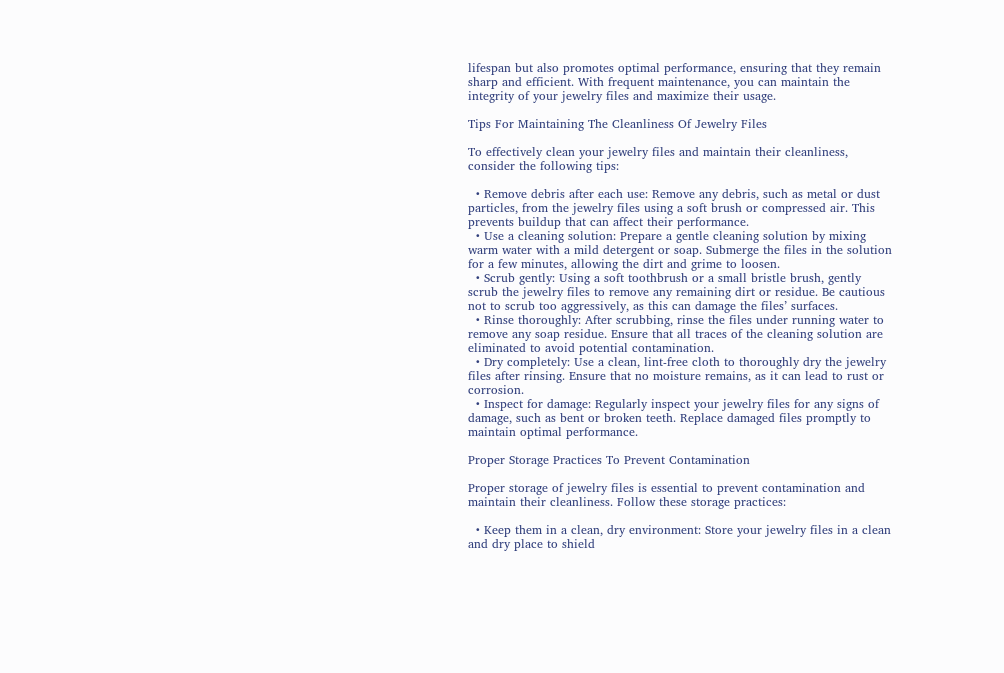lifespan but also promotes optimal performance, ensuring that they remain sharp and efficient. With frequent maintenance, you can maintain the integrity of your jewelry files and maximize their usage.

Tips For Maintaining The Cleanliness Of Jewelry Files

To effectively clean your jewelry files and maintain their cleanliness, consider the following tips:

  • Remove debris after each use: Remove any debris, such as metal or dust particles, from the jewelry files using a soft brush or compressed air. This prevents buildup that can affect their performance.
  • Use a cleaning solution: Prepare a gentle cleaning solution by mixing warm water with a mild detergent or soap. Submerge the files in the solution for a few minutes, allowing the dirt and grime to loosen.
  • Scrub gently: Using a soft toothbrush or a small bristle brush, gently scrub the jewelry files to remove any remaining dirt or residue. Be cautious not to scrub too aggressively, as this can damage the files’ surfaces.
  • Rinse thoroughly: After scrubbing, rinse the files under running water to remove any soap residue. Ensure that all traces of the cleaning solution are eliminated to avoid potential contamination.
  • Dry completely: Use a clean, lint-free cloth to thoroughly dry the jewelry files after rinsing. Ensure that no moisture remains, as it can lead to rust or corrosion.
  • Inspect for damage: Regularly inspect your jewelry files for any signs of damage, such as bent or broken teeth. Replace damaged files promptly to maintain optimal performance.

Proper Storage Practices To Prevent Contamination

Proper storage of jewelry files is essential to prevent contamination and maintain their cleanliness. Follow these storage practices:

  • Keep them in a clean, dry environment: Store your jewelry files in a clean and dry place to shield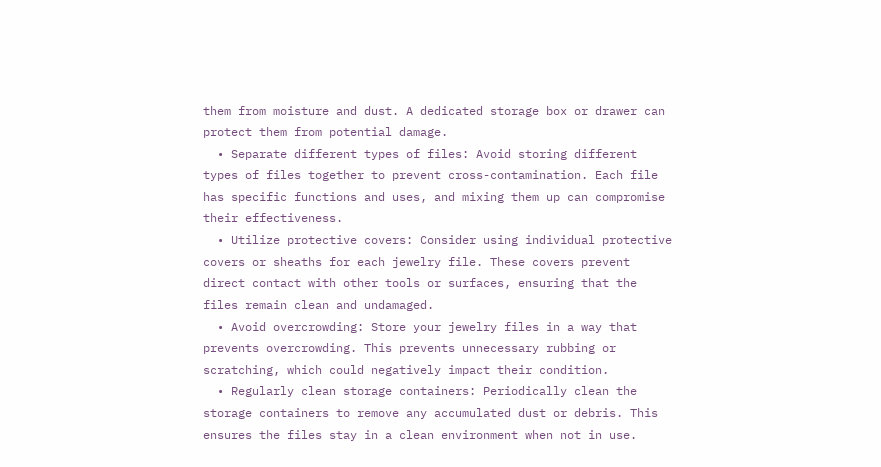them from moisture and dust. A dedicated storage box or drawer can protect them from potential damage.
  • Separate different types of files: Avoid storing different types of files together to prevent cross-contamination. Each file has specific functions and uses, and mixing them up can compromise their effectiveness.
  • Utilize protective covers: Consider using individual protective covers or sheaths for each jewelry file. These covers prevent direct contact with other tools or surfaces, ensuring that the files remain clean and undamaged.
  • Avoid overcrowding: Store your jewelry files in a way that prevents overcrowding. This prevents unnecessary rubbing or scratching, which could negatively impact their condition.
  • Regularly clean storage containers: Periodically clean the storage containers to remove any accumulated dust or debris. This ensures the files stay in a clean environment when not in use.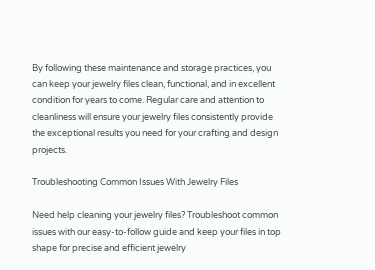By following these maintenance and storage practices, you can keep your jewelry files clean, functional, and in excellent condition for years to come. Regular care and attention to cleanliness will ensure your jewelry files consistently provide the exceptional results you need for your crafting and design projects.

Troubleshooting Common Issues With Jewelry Files

Need help cleaning your jewelry files? Troubleshoot common issues with our easy-to-follow guide and keep your files in top shape for precise and efficient jewelry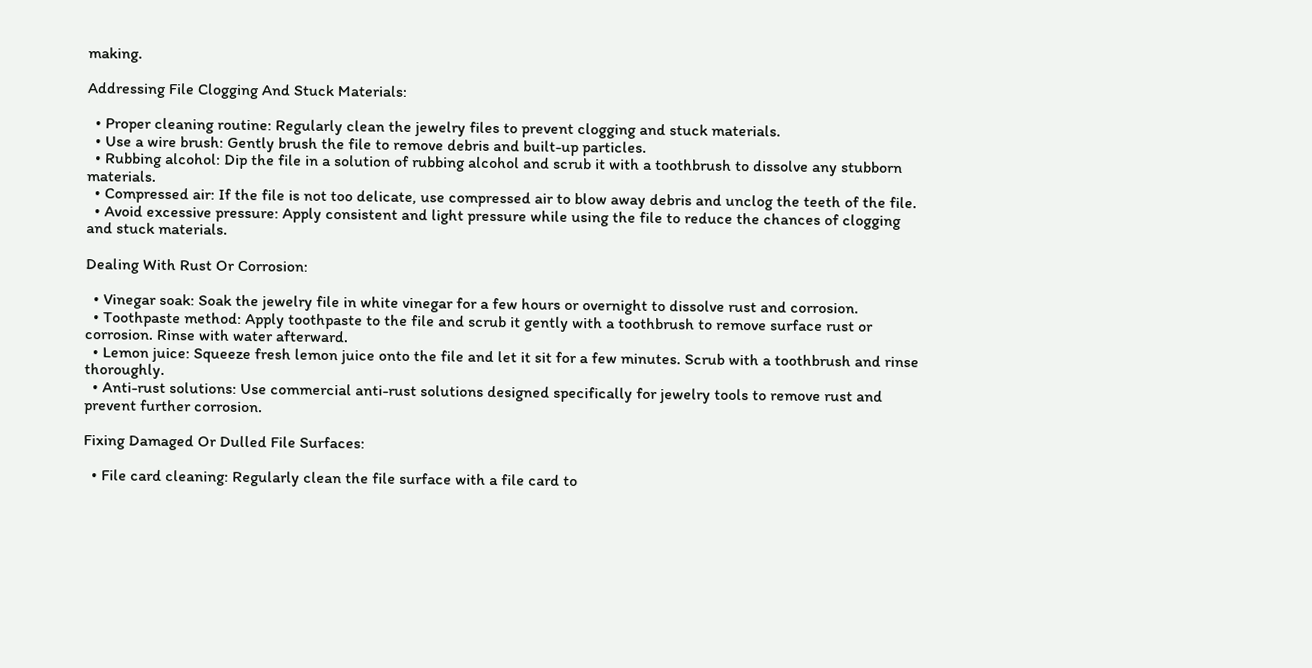making.

Addressing File Clogging And Stuck Materials:

  • Proper cleaning routine: Regularly clean the jewelry files to prevent clogging and stuck materials.
  • Use a wire brush: Gently brush the file to remove debris and built-up particles.
  • Rubbing alcohol: Dip the file in a solution of rubbing alcohol and scrub it with a toothbrush to dissolve any stubborn materials.
  • Compressed air: If the file is not too delicate, use compressed air to blow away debris and unclog the teeth of the file.
  • Avoid excessive pressure: Apply consistent and light pressure while using the file to reduce the chances of clogging and stuck materials.

Dealing With Rust Or Corrosion:

  • Vinegar soak: Soak the jewelry file in white vinegar for a few hours or overnight to dissolve rust and corrosion.
  • Toothpaste method: Apply toothpaste to the file and scrub it gently with a toothbrush to remove surface rust or corrosion. Rinse with water afterward.
  • Lemon juice: Squeeze fresh lemon juice onto the file and let it sit for a few minutes. Scrub with a toothbrush and rinse thoroughly.
  • Anti-rust solutions: Use commercial anti-rust solutions designed specifically for jewelry tools to remove rust and prevent further corrosion.

Fixing Damaged Or Dulled File Surfaces:

  • File card cleaning: Regularly clean the file surface with a file card to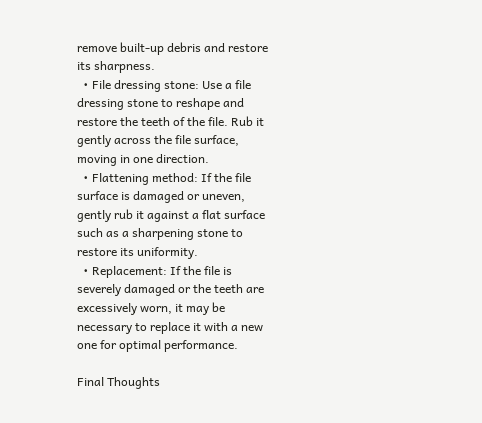remove built-up debris and restore its sharpness.
  • File dressing stone: Use a file dressing stone to reshape and restore the teeth of the file. Rub it gently across the file surface, moving in one direction.
  • Flattening method: If the file surface is damaged or uneven, gently rub it against a flat surface such as a sharpening stone to restore its uniformity.
  • Replacement: If the file is severely damaged or the teeth are excessively worn, it may be necessary to replace it with a new one for optimal performance.

Final Thoughts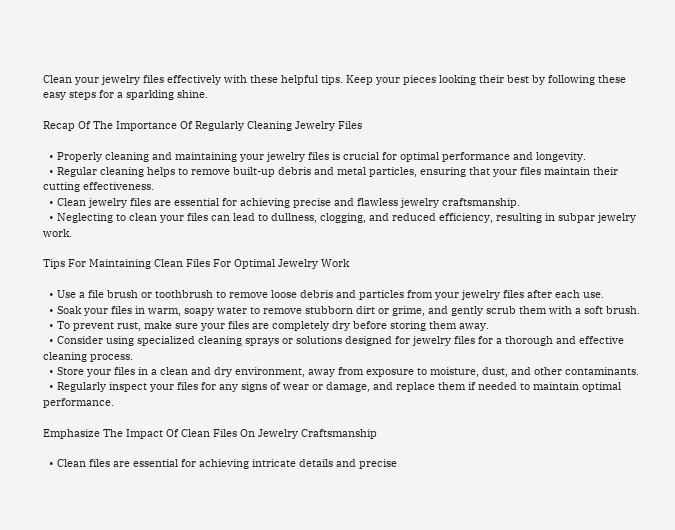Clean your jewelry files effectively with these helpful tips. Keep your pieces looking their best by following these easy steps for a sparkling shine.

Recap Of The Importance Of Regularly Cleaning Jewelry Files

  • Properly cleaning and maintaining your jewelry files is crucial for optimal performance and longevity.
  • Regular cleaning helps to remove built-up debris and metal particles, ensuring that your files maintain their cutting effectiveness.
  • Clean jewelry files are essential for achieving precise and flawless jewelry craftsmanship.
  • Neglecting to clean your files can lead to dullness, clogging, and reduced efficiency, resulting in subpar jewelry work.

Tips For Maintaining Clean Files For Optimal Jewelry Work

  • Use a file brush or toothbrush to remove loose debris and particles from your jewelry files after each use.
  • Soak your files in warm, soapy water to remove stubborn dirt or grime, and gently scrub them with a soft brush.
  • To prevent rust, make sure your files are completely dry before storing them away.
  • Consider using specialized cleaning sprays or solutions designed for jewelry files for a thorough and effective cleaning process.
  • Store your files in a clean and dry environment, away from exposure to moisture, dust, and other contaminants.
  • Regularly inspect your files for any signs of wear or damage, and replace them if needed to maintain optimal performance.

Emphasize The Impact Of Clean Files On Jewelry Craftsmanship

  • Clean files are essential for achieving intricate details and precise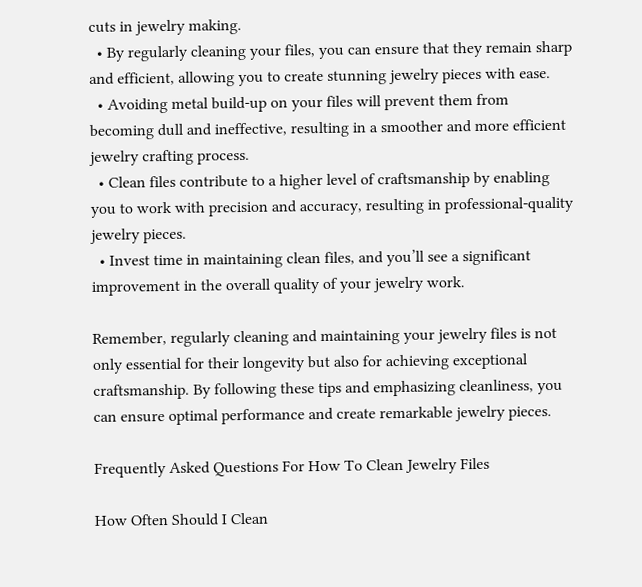cuts in jewelry making.
  • By regularly cleaning your files, you can ensure that they remain sharp and efficient, allowing you to create stunning jewelry pieces with ease.
  • Avoiding metal build-up on your files will prevent them from becoming dull and ineffective, resulting in a smoother and more efficient jewelry crafting process.
  • Clean files contribute to a higher level of craftsmanship by enabling you to work with precision and accuracy, resulting in professional-quality jewelry pieces.
  • Invest time in maintaining clean files, and you’ll see a significant improvement in the overall quality of your jewelry work.

Remember, regularly cleaning and maintaining your jewelry files is not only essential for their longevity but also for achieving exceptional craftsmanship. By following these tips and emphasizing cleanliness, you can ensure optimal performance and create remarkable jewelry pieces.

Frequently Asked Questions For How To Clean Jewelry Files

How Often Should I Clean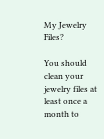My Jewelry Files?

You should clean your jewelry files at least once a month to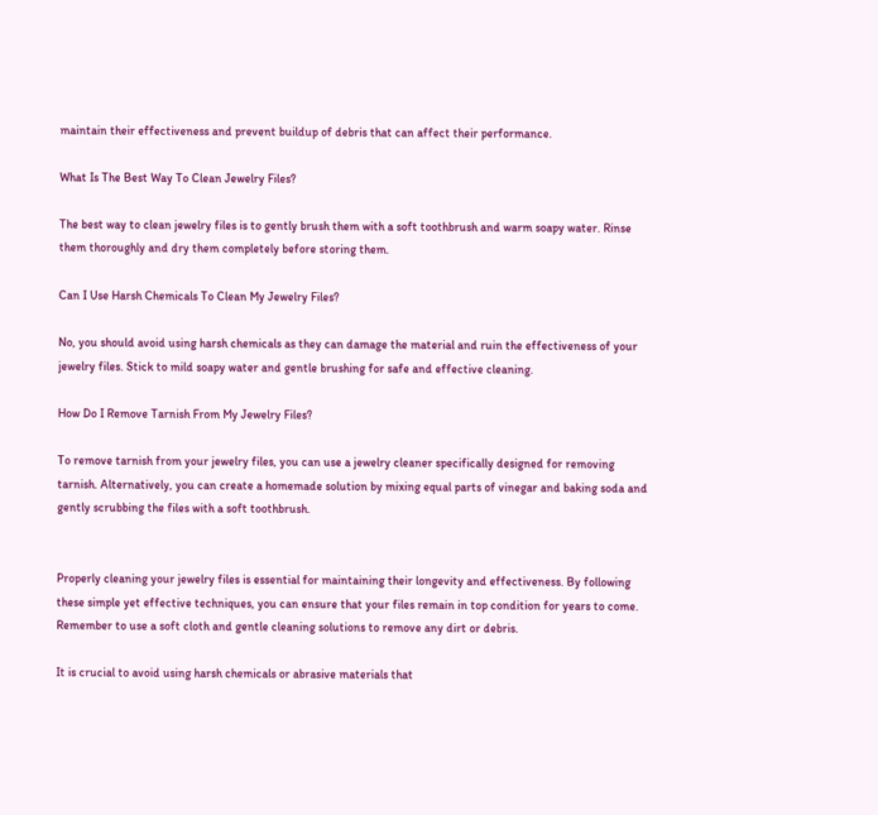maintain their effectiveness and prevent buildup of debris that can affect their performance.

What Is The Best Way To Clean Jewelry Files?

The best way to clean jewelry files is to gently brush them with a soft toothbrush and warm soapy water. Rinse them thoroughly and dry them completely before storing them.

Can I Use Harsh Chemicals To Clean My Jewelry Files?

No, you should avoid using harsh chemicals as they can damage the material and ruin the effectiveness of your jewelry files. Stick to mild soapy water and gentle brushing for safe and effective cleaning.

How Do I Remove Tarnish From My Jewelry Files?

To remove tarnish from your jewelry files, you can use a jewelry cleaner specifically designed for removing tarnish. Alternatively, you can create a homemade solution by mixing equal parts of vinegar and baking soda and gently scrubbing the files with a soft toothbrush.


Properly cleaning your jewelry files is essential for maintaining their longevity and effectiveness. By following these simple yet effective techniques, you can ensure that your files remain in top condition for years to come. Remember to use a soft cloth and gentle cleaning solutions to remove any dirt or debris.

It is crucial to avoid using harsh chemicals or abrasive materials that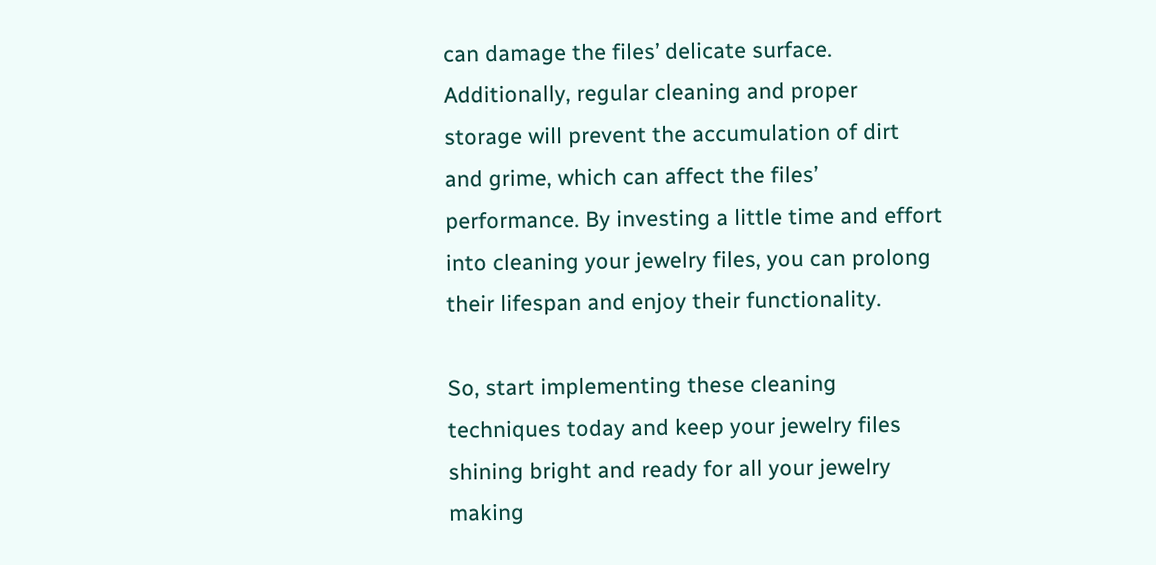can damage the files’ delicate surface. Additionally, regular cleaning and proper storage will prevent the accumulation of dirt and grime, which can affect the files’ performance. By investing a little time and effort into cleaning your jewelry files, you can prolong their lifespan and enjoy their functionality.

So, start implementing these cleaning techniques today and keep your jewelry files shining bright and ready for all your jewelry making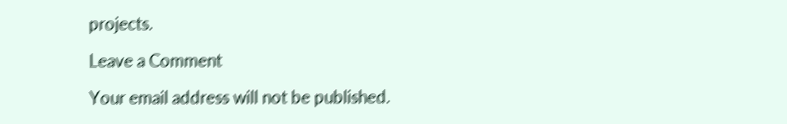projects.

Leave a Comment

Your email address will not be published.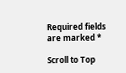Required fields are marked *

Scroll to Top